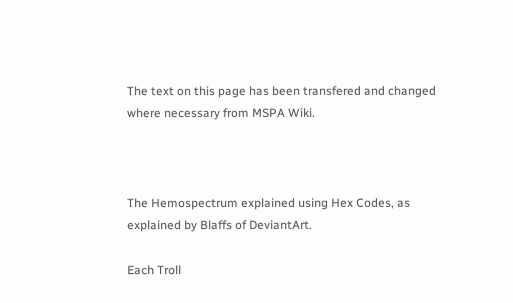The text on this page has been transfered and changed where necessary from MSPA Wiki.



The Hemospectrum explained using Hex Codes, as explained by Blaffs of DeviantArt.

Each Troll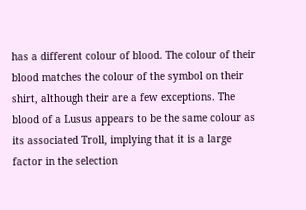has a different colour of blood. The colour of their blood matches the colour of the symbol on their shirt, although their are a few exceptions. The blood of a Lusus appears to be the same colour as its associated Troll, implying that it is a large factor in the selection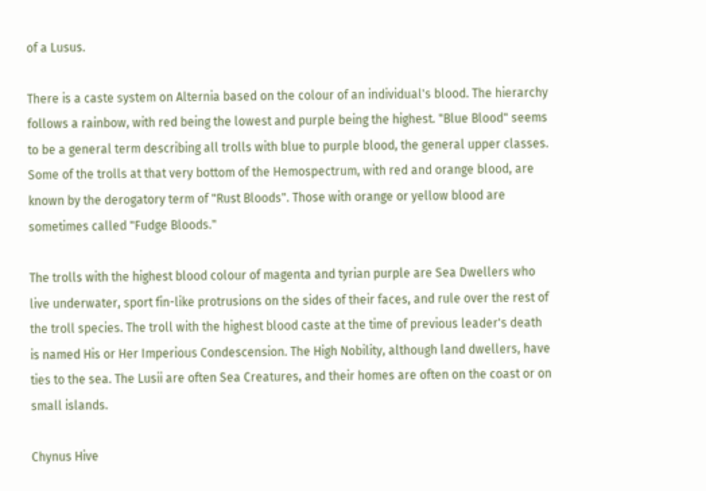of a Lusus.

There is a caste system on Alternia based on the colour of an individual's blood. The hierarchy follows a rainbow, with red being the lowest and purple being the highest. "Blue Blood" seems to be a general term describing all trolls with blue to purple blood, the general upper classes. Some of the trolls at that very bottom of the Hemospectrum, with red and orange blood, are known by the derogatory term of "Rust Bloods". Those with orange or yellow blood are sometimes called "Fudge Bloods."

The trolls with the highest blood colour of magenta and tyrian purple are Sea Dwellers who live underwater, sport fin-like protrusions on the sides of their faces, and rule over the rest of the troll species. The troll with the highest blood caste at the time of previous leader's death is named His or Her Imperious Condescension. The High Nobility, although land dwellers, have ties to the sea. The Lusii are often Sea Creatures, and their homes are often on the coast or on small islands.

Chynus Hive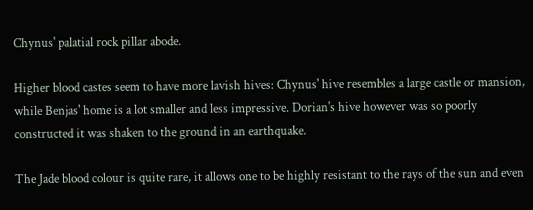Chynus' palatial rock pillar abode.

Higher blood castes seem to have more lavish hives: Chynus' hive resembles a large castle or mansion, while Benjas' home is a lot smaller and less impressive. Dorian's hive however was so poorly constructed it was shaken to the ground in an earthquake.

The Jade blood colour is quite rare, it allows one to be highly resistant to the rays of the sun and even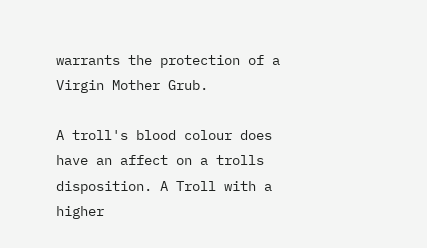warrants the protection of a Virgin Mother Grub.

A troll's blood colour does have an affect on a trolls disposition. A Troll with a higher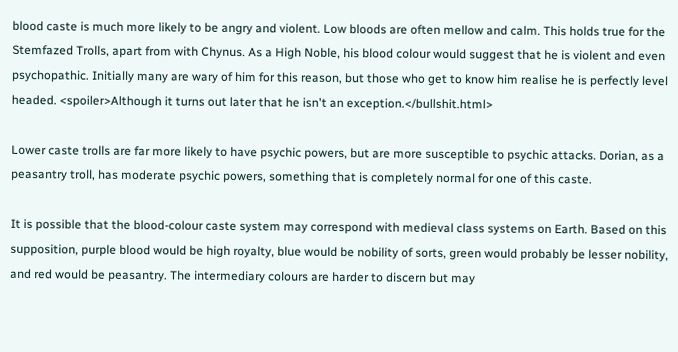blood caste is much more likely to be angry and violent. Low bloods are often mellow and calm. This holds true for the Stemfazed Trolls, apart from with Chynus. As a High Noble, his blood colour would suggest that he is violent and even psychopathic. Initially many are wary of him for this reason, but those who get to know him realise he is perfectly level headed. <spoiler>Although it turns out later that he isn't an exception.</bullshit.html>

Lower caste trolls are far more likely to have psychic powers, but are more susceptible to psychic attacks. Dorian, as a peasantry troll, has moderate psychic powers, something that is completely normal for one of this caste.

It is possible that the blood-colour caste system may correspond with medieval class systems on Earth. Based on this supposition, purple blood would be high royalty, blue would be nobility of sorts, green would probably be lesser nobility, and red would be peasantry. The intermediary colours are harder to discern but may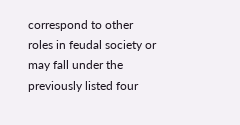correspond to other roles in feudal society or may fall under the previously listed four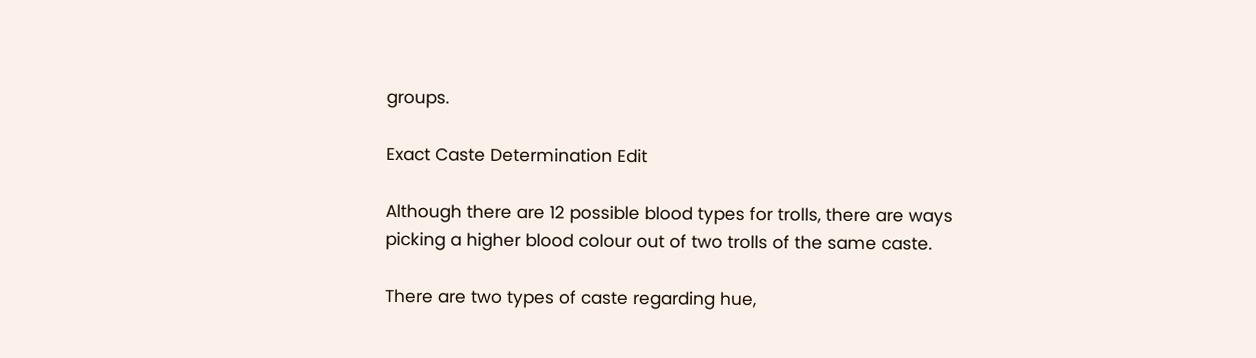groups.

Exact Caste Determination Edit

Although there are 12 possible blood types for trolls, there are ways picking a higher blood colour out of two trolls of the same caste.

There are two types of caste regarding hue,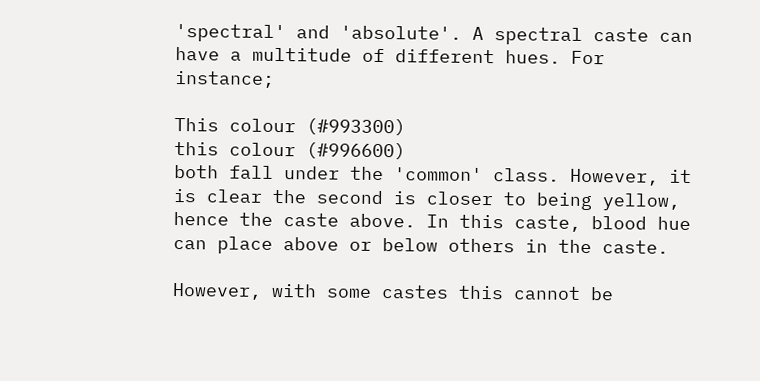'spectral' and 'absolute'. A spectral caste can have a multitude of different hues. For instance;

This colour (#993300)
this colour (#996600)
both fall under the 'common' class. However, it is clear the second is closer to being yellow, hence the caste above. In this caste, blood hue can place above or below others in the caste.

However, with some castes this cannot be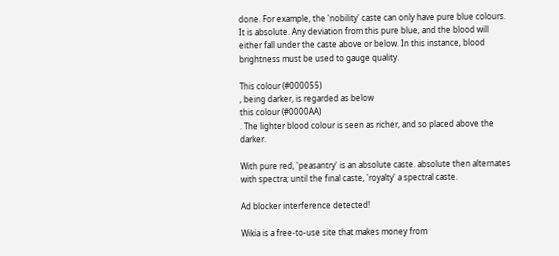done. For example, the 'nobility' caste can only have pure blue colours. It is absolute. Any deviation from this pure blue, and the blood will either fall under the caste above or below. In this instance, blood brightness must be used to gauge quality.

This colour (#000055)
, being darker, is regarded as below
this colour (#0000AA)
. The lighter blood colour is seen as richer, and so placed above the darker.

With pure red, 'peasantry' is an absolute caste. absolute then alternates with spectra; until the final caste, 'royalty' a spectral caste.

Ad blocker interference detected!

Wikia is a free-to-use site that makes money from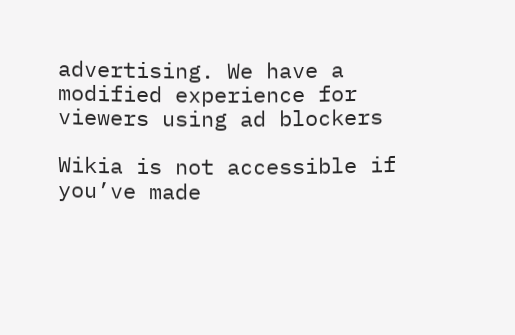advertising. We have a modified experience for viewers using ad blockers

Wikia is not accessible if you’ve made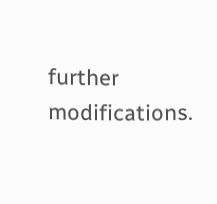further modifications.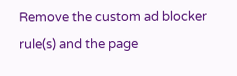Remove the custom ad blocker rule(s) and the page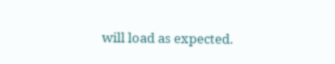will load as expected.